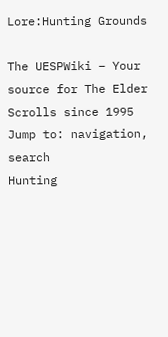Lore:Hunting Grounds

The UESPWiki – Your source for The Elder Scrolls since 1995
Jump to: navigation, search
Hunting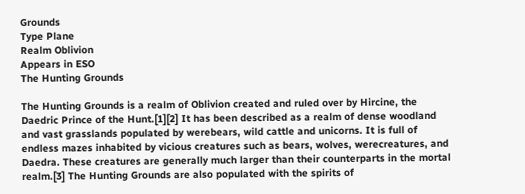Grounds
Type Plane
Realm Oblivion
Appears in ESO
The Hunting Grounds

The Hunting Grounds is a realm of Oblivion created and ruled over by Hircine, the Daedric Prince of the Hunt.[1][2] It has been described as a realm of dense woodland and vast grasslands populated by werebears, wild cattle and unicorns. It is full of endless mazes inhabited by vicious creatures such as bears, wolves, werecreatures, and Daedra. These creatures are generally much larger than their counterparts in the mortal realm.[3] The Hunting Grounds are also populated with the spirits of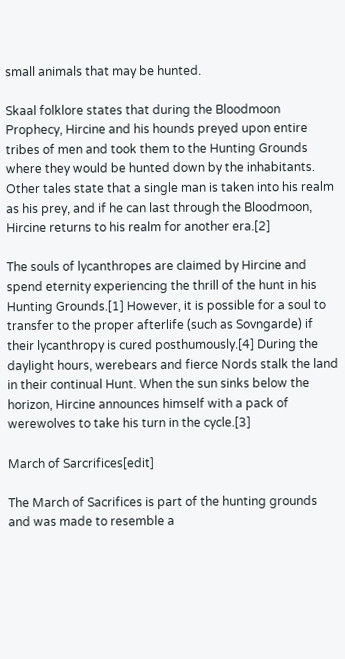small animals that may be hunted.

Skaal folklore states that during the Bloodmoon Prophecy, Hircine and his hounds preyed upon entire tribes of men and took them to the Hunting Grounds where they would be hunted down by the inhabitants. Other tales state that a single man is taken into his realm as his prey, and if he can last through the Bloodmoon, Hircine returns to his realm for another era.[2]

The souls of lycanthropes are claimed by Hircine and spend eternity experiencing the thrill of the hunt in his Hunting Grounds.[1] However, it is possible for a soul to transfer to the proper afterlife (such as Sovngarde) if their lycanthropy is cured posthumously.[4] During the daylight hours, werebears and fierce Nords stalk the land in their continual Hunt. When the sun sinks below the horizon, Hircine announces himself with a pack of werewolves to take his turn in the cycle.[3]

March of Sarcrifices[edit]

The March of Sacrifices is part of the hunting grounds and was made to resemble a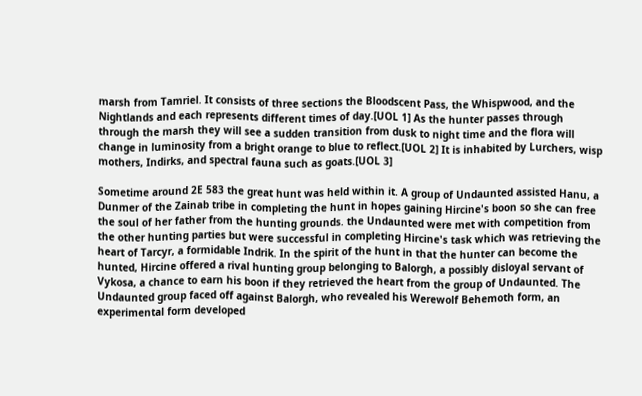marsh from Tamriel. It consists of three sections the Bloodscent Pass, the Whispwood, and the Nightlands and each represents different times of day.[UOL 1] As the hunter passes through through the marsh they will see a sudden transition from dusk to night time and the flora will change in luminosity from a bright orange to blue to reflect.[UOL 2] It is inhabited by Lurchers, wisp mothers, Indirks, and spectral fauna such as goats.[UOL 3]

Sometime around 2E 583 the great hunt was held within it. A group of Undaunted assisted Hanu, a Dunmer of the Zainab tribe in completing the hunt in hopes gaining Hircine's boon so she can free the soul of her father from the hunting grounds. the Undaunted were met with competition from the other hunting parties but were successful in completing Hircine's task which was retrieving the heart of Tarcyr, a formidable Indrik. In the spirit of the hunt in that the hunter can become the hunted, Hircine offered a rival hunting group belonging to Balorgh, a possibly disloyal servant of Vykosa, a chance to earn his boon if they retrieved the heart from the group of Undaunted. The Undaunted group faced off against Balorgh, who revealed his Werewolf Behemoth form, an experimental form developed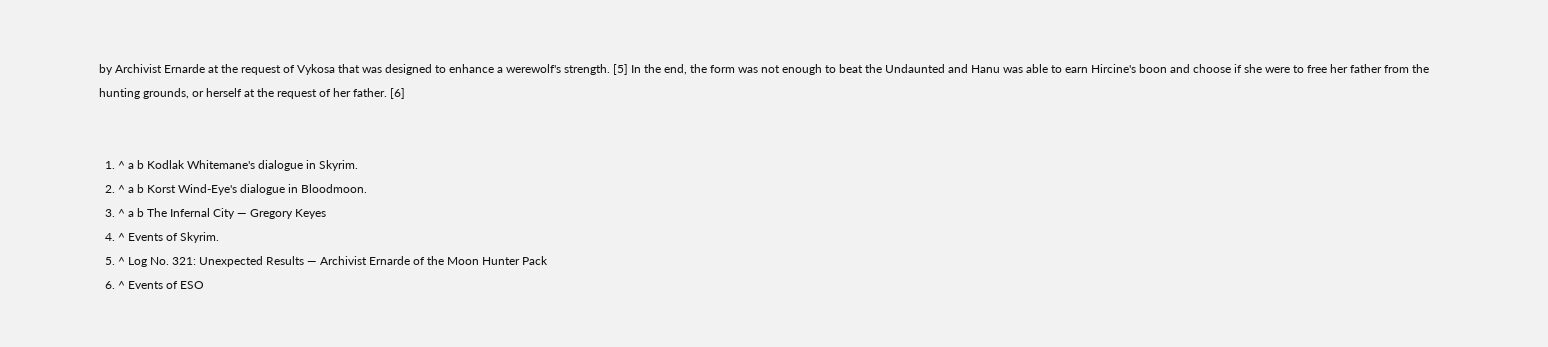by Archivist Ernarde at the request of Vykosa that was designed to enhance a werewolf's strength. [5] In the end, the form was not enough to beat the Undaunted and Hanu was able to earn Hircine's boon and choose if she were to free her father from the hunting grounds, or herself at the request of her father. [6]


  1. ^ a b Kodlak Whitemane's dialogue in Skyrim.
  2. ^ a b Korst Wind-Eye's dialogue in Bloodmoon.
  3. ^ a b The Infernal City — Gregory Keyes
  4. ^ Events of Skyrim.
  5. ^ Log No. 321: Unexpected Results — Archivist Ernarde of the Moon Hunter Pack
  6. ^ Events of ESO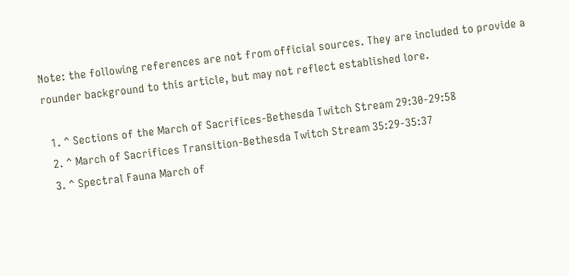Note: the following references are not from official sources. They are included to provide a rounder background to this article, but may not reflect established lore.

  1. ^ Sections of the March of Sacrifices-Bethesda Twitch Stream 29:30-29:58
  2. ^ March of Sacrifices Transition-Bethesda Twitch Stream 35:29-35:37
  3. ^ Spectral Fauna March of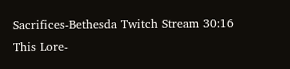Sacrifices-Bethesda Twitch Stream 30:16
This Lore-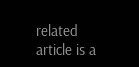related article is a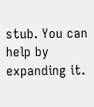stub. You can help by expanding it.